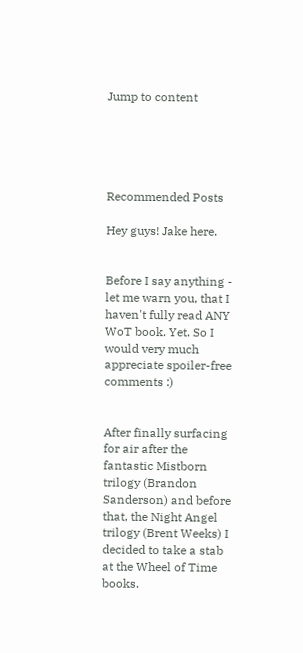Jump to content





Recommended Posts

Hey guys! Jake here.


Before I say anything - let me warn you, that I haven't fully read ANY WoT book. Yet. So I would very much appreciate spoiler-free comments :)


After finally surfacing for air after the fantastic Mistborn trilogy (Brandon Sanderson) and before that, the Night Angel trilogy (Brent Weeks) I decided to take a stab at the Wheel of Time books.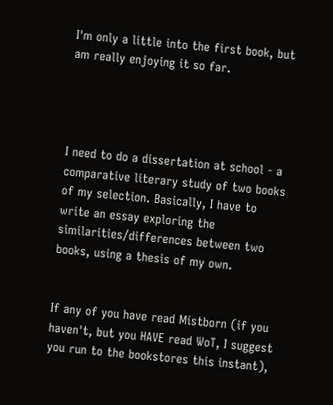I'm only a little into the first book, but am really enjoying it so far.




I need to do a dissertation at school - a comparative literary study of two books of my selection. Basically, I have to write an essay exploring the similarities/differences between two books, using a thesis of my own.


If any of you have read Mistborn (if you haven't, but you HAVE read WoT, I suggest you run to the bookstores this instant),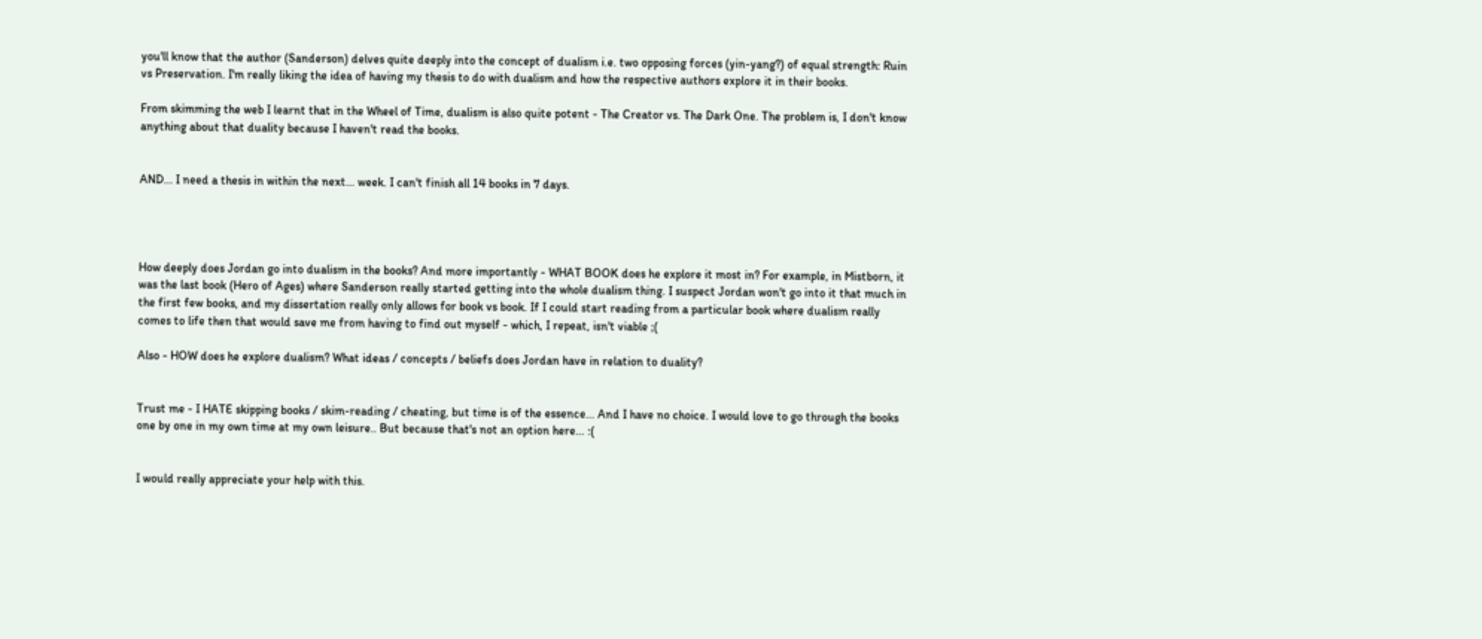you'll know that the author (Sanderson) delves quite deeply into the concept of dualism i.e. two opposing forces (yin-yang?) of equal strength: Ruin vs Preservation. I'm really liking the idea of having my thesis to do with dualism and how the respective authors explore it in their books.

From skimming the web I learnt that in the Wheel of Time, dualism is also quite potent - The Creator vs. The Dark One. The problem is, I don't know anything about that duality because I haven't read the books.


AND... I need a thesis in within the next... week. I can't finish all 14 books in 7 days.




How deeply does Jordan go into dualism in the books? And more importantly - WHAT BOOK does he explore it most in? For example, in Mistborn, it was the last book (Hero of Ages) where Sanderson really started getting into the whole dualism thing. I suspect Jordan won't go into it that much in the first few books, and my dissertation really only allows for book vs book. If I could start reading from a particular book where dualism really comes to life then that would save me from having to find out myself - which, I repeat, isn't viable ;(

Also - HOW does he explore dualism? What ideas / concepts / beliefs does Jordan have in relation to duality?


Trust me - I HATE skipping books / skim-reading / cheating, but time is of the essence... And I have no choice. I would love to go through the books one by one in my own time at my own leisure.. But because that's not an option here... :(


I would really appreciate your help with this.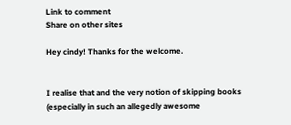Link to comment
Share on other sites

Hey cindy! Thanks for the welcome.


I realise that and the very notion of skipping books (especially in such an allegedly awesome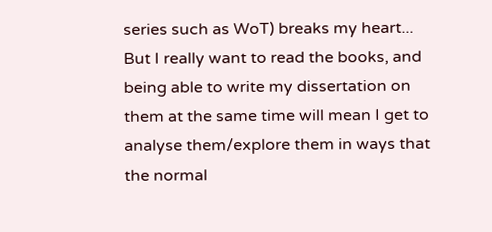series such as WoT) breaks my heart... But I really want to read the books, and being able to write my dissertation on them at the same time will mean I get to analyse them/explore them in ways that the normal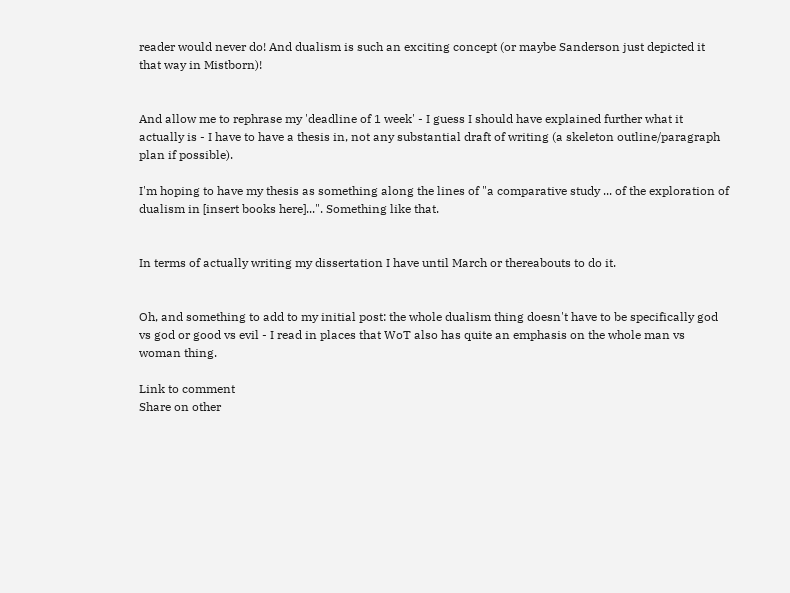reader would never do! And dualism is such an exciting concept (or maybe Sanderson just depicted it that way in Mistborn)!


And allow me to rephrase my 'deadline of 1 week' - I guess I should have explained further what it actually is - I have to have a thesis in, not any substantial draft of writing (a skeleton outline/paragraph plan if possible).

I'm hoping to have my thesis as something along the lines of "a comparative study ... of the exploration of dualism in [insert books here]...". Something like that.


In terms of actually writing my dissertation I have until March or thereabouts to do it.


Oh, and something to add to my initial post: the whole dualism thing doesn't have to be specifically god vs god or good vs evil - I read in places that WoT also has quite an emphasis on the whole man vs woman thing.

Link to comment
Share on other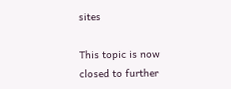sites

This topic is now closed to further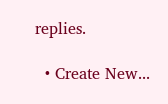replies.

  • Create New...